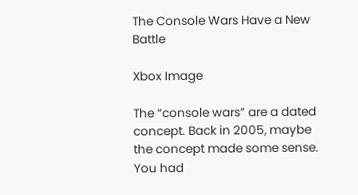The Console Wars Have a New Battle

Xbox Image

The “console wars” are a dated concept. Back in 2005, maybe the concept made some sense. You had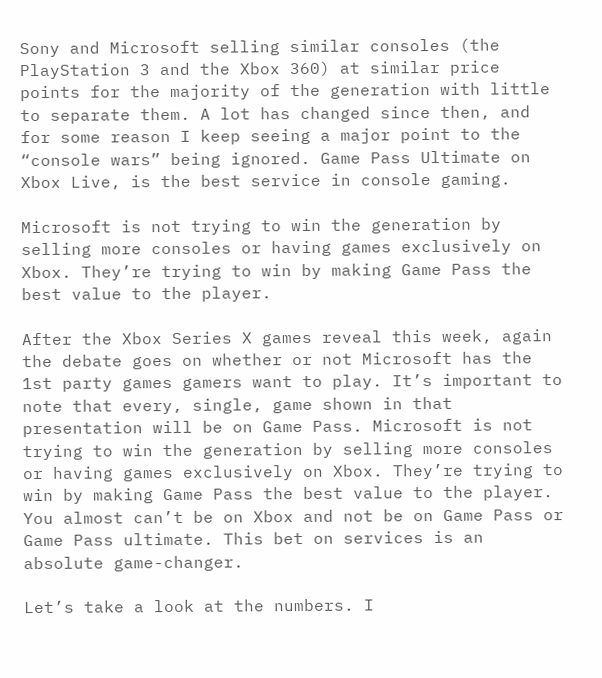Sony and Microsoft selling similar consoles (the PlayStation 3 and the Xbox 360) at similar price points for the majority of the generation with little to separate them. A lot has changed since then, and for some reason I keep seeing a major point to the “console wars” being ignored. Game Pass Ultimate on Xbox Live, is the best service in console gaming.

Microsoft is not trying to win the generation by selling more consoles or having games exclusively on Xbox. They’re trying to win by making Game Pass the best value to the player.

After the Xbox Series X games reveal this week, again the debate goes on whether or not Microsoft has the 1st party games gamers want to play. It’s important to note that every, single, game shown in that presentation will be on Game Pass. Microsoft is not trying to win the generation by selling more consoles or having games exclusively on Xbox. They’re trying to win by making Game Pass the best value to the player. You almost can’t be on Xbox and not be on Game Pass or Game Pass ultimate. This bet on services is an absolute game-changer.

Let’s take a look at the numbers. I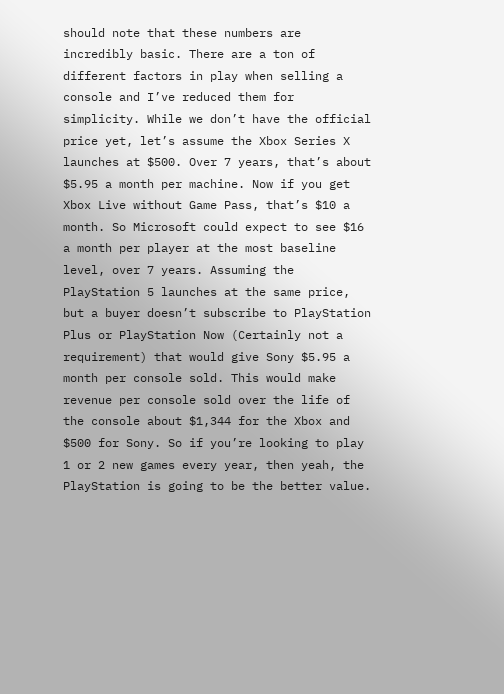should note that these numbers are incredibly basic. There are a ton of different factors in play when selling a console and I’ve reduced them for simplicity. While we don’t have the official price yet, let’s assume the Xbox Series X launches at $500. Over 7 years, that’s about $5.95 a month per machine. Now if you get Xbox Live without Game Pass, that’s $10 a month. So Microsoft could expect to see $16 a month per player at the most baseline level, over 7 years. Assuming the PlayStation 5 launches at the same price, but a buyer doesn’t subscribe to PlayStation Plus or PlayStation Now (Certainly not a requirement) that would give Sony $5.95 a month per console sold. This would make revenue per console sold over the life of the console about $1,344 for the Xbox and $500 for Sony. So if you’re looking to play 1 or 2 new games every year, then yeah, the PlayStation is going to be the better value.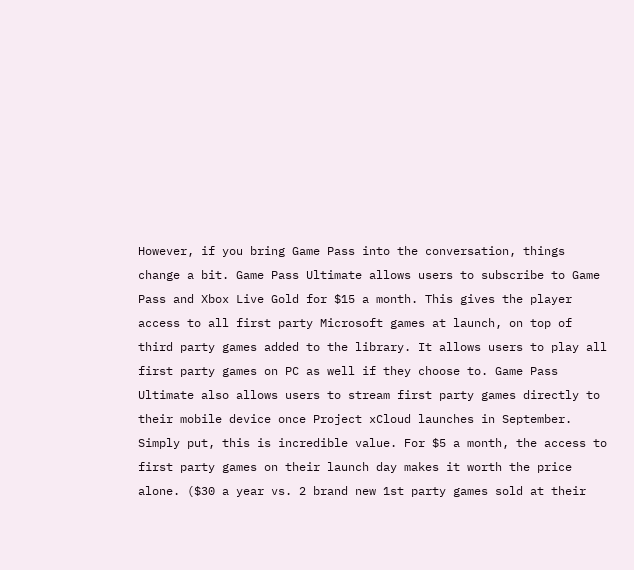However, if you bring Game Pass into the conversation, things change a bit. Game Pass Ultimate allows users to subscribe to Game Pass and Xbox Live Gold for $15 a month. This gives the player access to all first party Microsoft games at launch, on top of third party games added to the library. It allows users to play all first party games on PC as well if they choose to. Game Pass Ultimate also allows users to stream first party games directly to their mobile device once Project xCloud launches in September. Simply put, this is incredible value. For $5 a month, the access to first party games on their launch day makes it worth the price alone. ($30 a year vs. 2 brand new 1st party games sold at their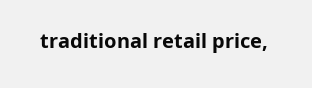traditional retail price,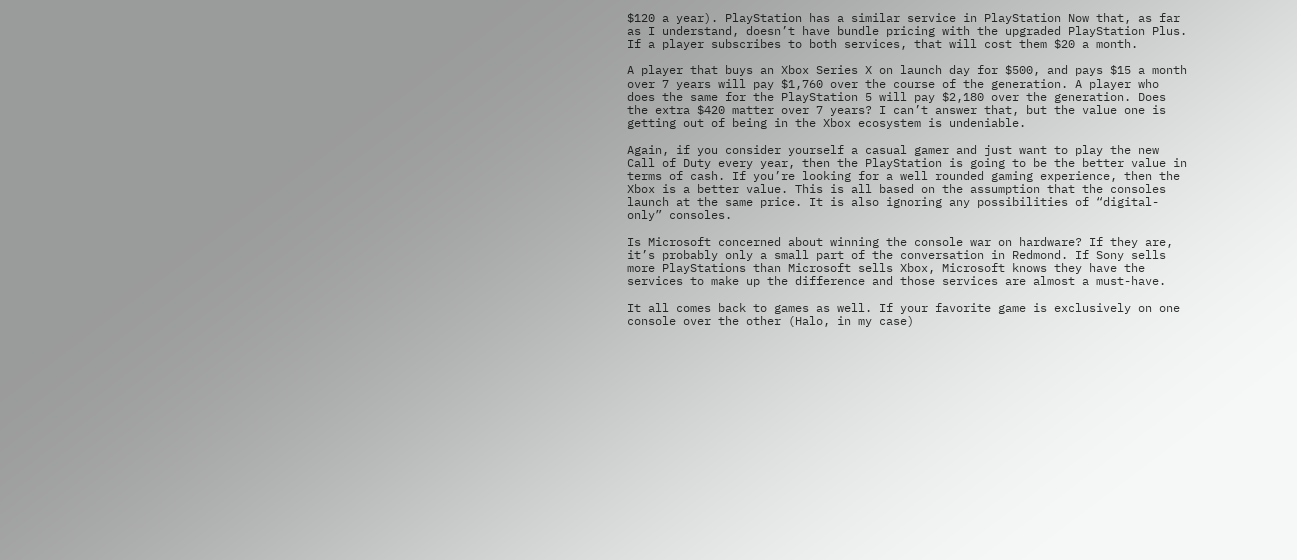$120 a year). PlayStation has a similar service in PlayStation Now that, as far as I understand, doesn’t have bundle pricing with the upgraded PlayStation Plus. If a player subscribes to both services, that will cost them $20 a month.

A player that buys an Xbox Series X on launch day for $500, and pays $15 a month over 7 years will pay $1,760 over the course of the generation. A player who does the same for the PlayStation 5 will pay $2,180 over the generation. Does the extra $420 matter over 7 years? I can’t answer that, but the value one is getting out of being in the Xbox ecosystem is undeniable.

Again, if you consider yourself a casual gamer and just want to play the new Call of Duty every year, then the PlayStation is going to be the better value in terms of cash. If you’re looking for a well rounded gaming experience, then the Xbox is a better value. This is all based on the assumption that the consoles launch at the same price. It is also ignoring any possibilities of “digital-only” consoles.

Is Microsoft concerned about winning the console war on hardware? If they are, it’s probably only a small part of the conversation in Redmond. If Sony sells more PlayStations than Microsoft sells Xbox, Microsoft knows they have the services to make up the difference and those services are almost a must-have.

It all comes back to games as well. If your favorite game is exclusively on one console over the other (Halo, in my case)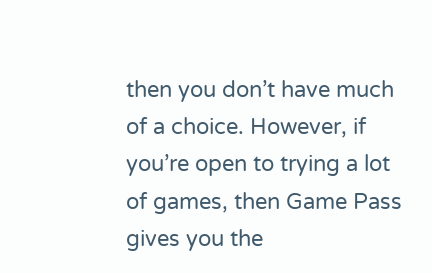then you don’t have much of a choice. However, if you’re open to trying a lot of games, then Game Pass gives you the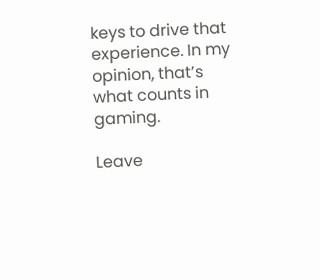keys to drive that experience. In my opinion, that’s what counts in gaming.

Leave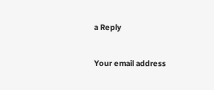a Reply

Your email address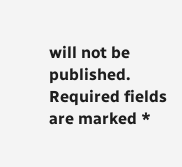will not be published. Required fields are marked *